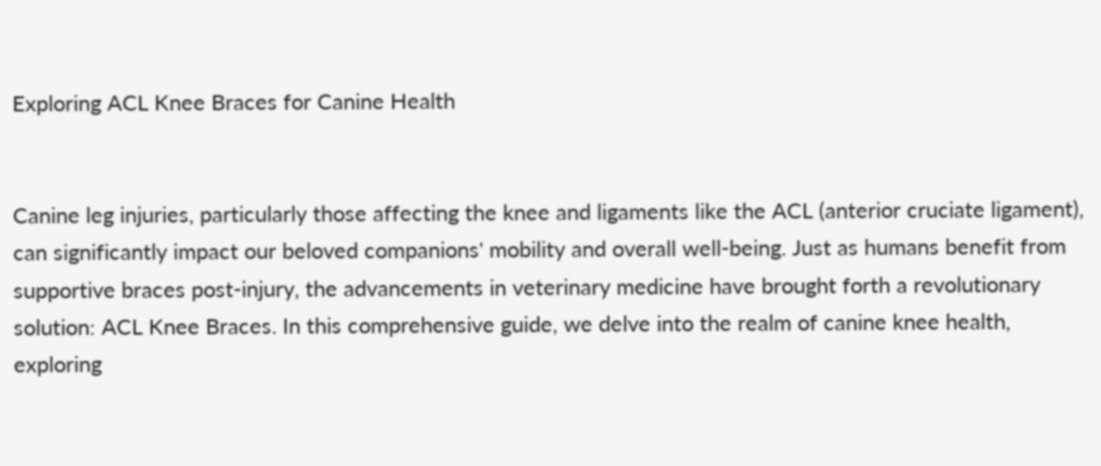Exploring ACL Knee Braces for Canine Health


Canine leg injuries, particularly those affecting the knee and ligaments like the ACL (anterior cruciate ligament), can significantly impact our beloved companions' mobility and overall well-being. Just as humans benefit from supportive braces post-injury, the advancements in veterinary medicine have brought forth a revolutionary solution: ACL Knee Braces. In this comprehensive guide, we delve into the realm of canine knee health, exploring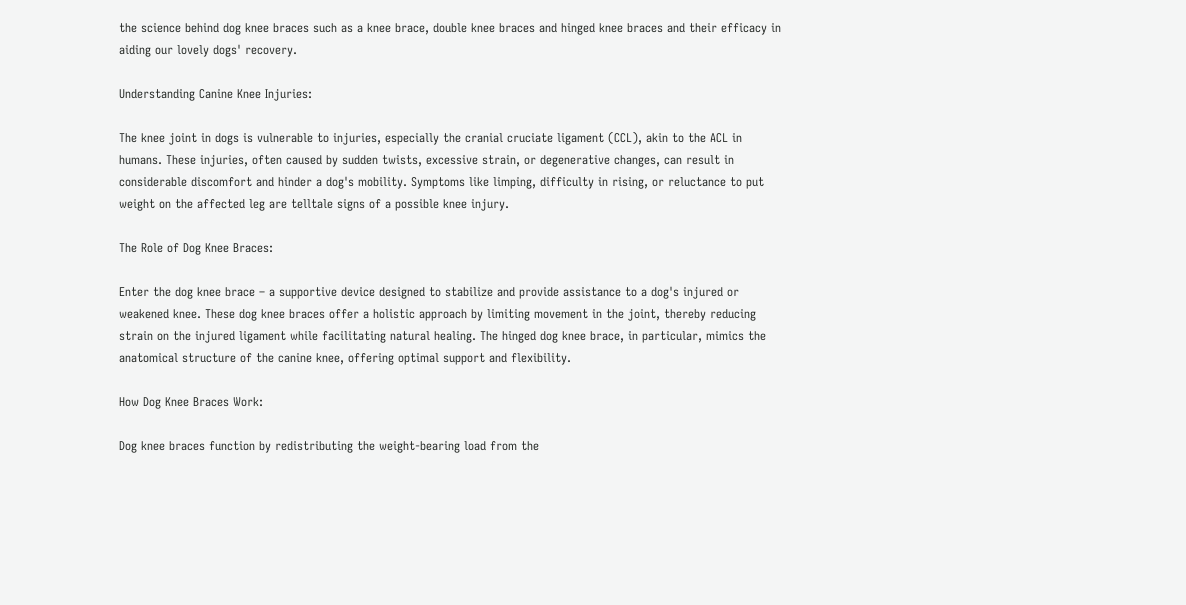the science behind dog knee braces such as a knee brace, double knee braces and hinged knee braces and their efficacy in aiding our lovely dogs' recovery.

Understanding Canine Knee Injuries:

The knee joint in dogs is vulnerable to injuries, especially the cranial cruciate ligament (CCL), akin to the ACL in humans. These injuries, often caused by sudden twists, excessive strain, or degenerative changes, can result in considerable discomfort and hinder a dog's mobility. Symptoms like limping, difficulty in rising, or reluctance to put weight on the affected leg are telltale signs of a possible knee injury.

The Role of Dog Knee Braces:

Enter the dog knee brace – a supportive device designed to stabilize and provide assistance to a dog's injured or weakened knee. These dog knee braces offer a holistic approach by limiting movement in the joint, thereby reducing strain on the injured ligament while facilitating natural healing. The hinged dog knee brace, in particular, mimics the anatomical structure of the canine knee, offering optimal support and flexibility.

How Dog Knee Braces Work:

Dog knee braces function by redistributing the weight-bearing load from the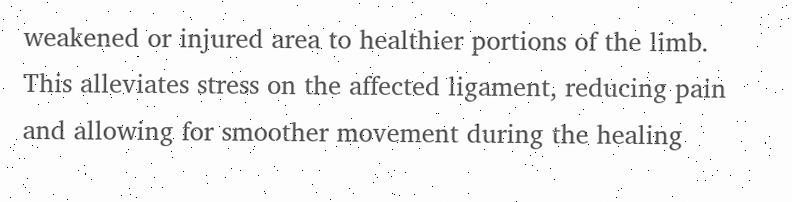weakened or injured area to healthier portions of the limb. This alleviates stress on the affected ligament, reducing pain and allowing for smoother movement during the healing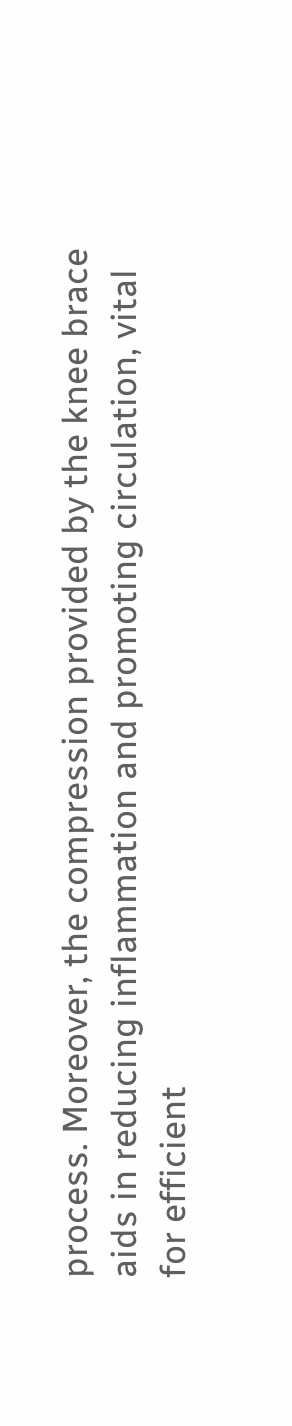process. Moreover, the compression provided by the knee brace aids in reducing inflammation and promoting circulation, vital for efficient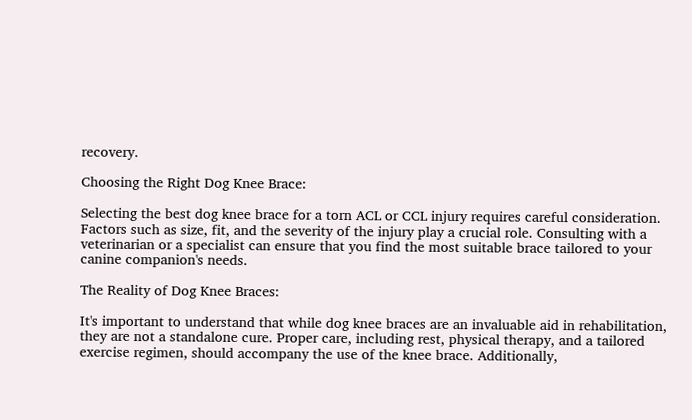recovery.

Choosing the Right Dog Knee Brace:

Selecting the best dog knee brace for a torn ACL or CCL injury requires careful consideration. Factors such as size, fit, and the severity of the injury play a crucial role. Consulting with a veterinarian or a specialist can ensure that you find the most suitable brace tailored to your canine companion's needs.

The Reality of Dog Knee Braces:

It's important to understand that while dog knee braces are an invaluable aid in rehabilitation, they are not a standalone cure. Proper care, including rest, physical therapy, and a tailored exercise regimen, should accompany the use of the knee brace. Additionally,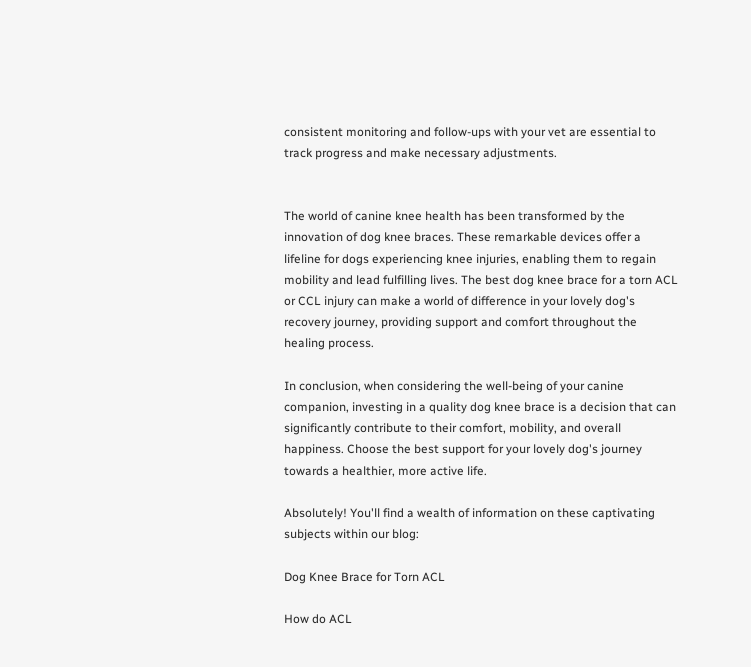consistent monitoring and follow-ups with your vet are essential to track progress and make necessary adjustments.


The world of canine knee health has been transformed by the innovation of dog knee braces. These remarkable devices offer a lifeline for dogs experiencing knee injuries, enabling them to regain mobility and lead fulfilling lives. The best dog knee brace for a torn ACL or CCL injury can make a world of difference in your lovely dog's recovery journey, providing support and comfort throughout the healing process.

In conclusion, when considering the well-being of your canine companion, investing in a quality dog knee brace is a decision that can significantly contribute to their comfort, mobility, and overall happiness. Choose the best support for your lovely dog's journey towards a healthier, more active life.

Absolutely! You'll find a wealth of information on these captivating subjects within our blog:

Dog Knee Brace for Torn ACL

How do ACL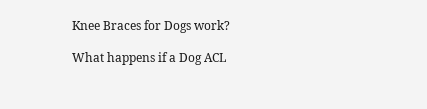Knee Braces for Dogs work?

What happens if a Dog ACL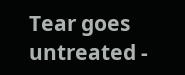Tear goes untreated -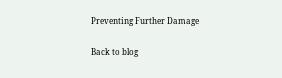Preventing Further Damage

Back to blog